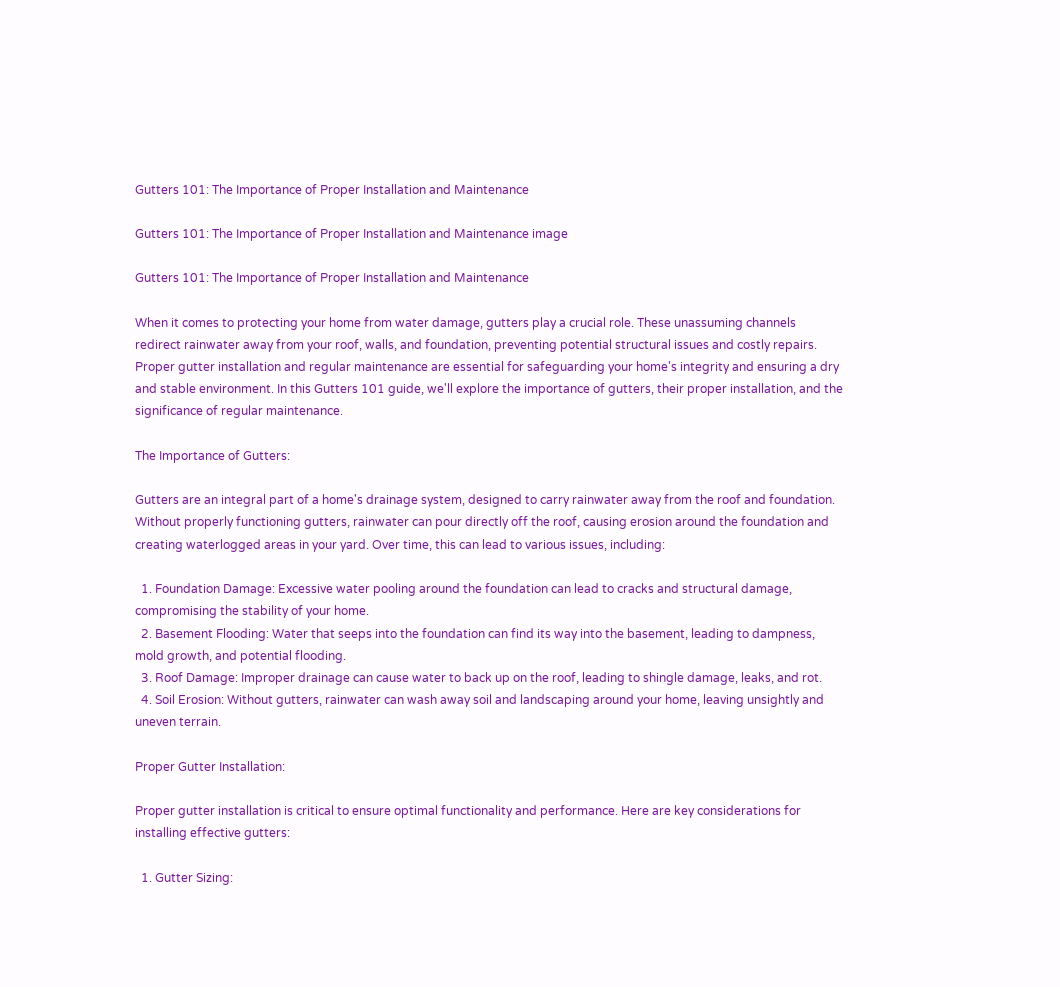Gutters 101: The Importance of Proper Installation and Maintenance

Gutters 101: The Importance of Proper Installation and Maintenance image

Gutters 101: The Importance of Proper Installation and Maintenance

When it comes to protecting your home from water damage, gutters play a crucial role. These unassuming channels redirect rainwater away from your roof, walls, and foundation, preventing potential structural issues and costly repairs. Proper gutter installation and regular maintenance are essential for safeguarding your home's integrity and ensuring a dry and stable environment. In this Gutters 101 guide, we'll explore the importance of gutters, their proper installation, and the significance of regular maintenance.

The Importance of Gutters:

Gutters are an integral part of a home's drainage system, designed to carry rainwater away from the roof and foundation. Without properly functioning gutters, rainwater can pour directly off the roof, causing erosion around the foundation and creating waterlogged areas in your yard. Over time, this can lead to various issues, including:

  1. Foundation Damage: Excessive water pooling around the foundation can lead to cracks and structural damage, compromising the stability of your home.
  2. Basement Flooding: Water that seeps into the foundation can find its way into the basement, leading to dampness, mold growth, and potential flooding.
  3. Roof Damage: Improper drainage can cause water to back up on the roof, leading to shingle damage, leaks, and rot.
  4. Soil Erosion: Without gutters, rainwater can wash away soil and landscaping around your home, leaving unsightly and uneven terrain.

Proper Gutter Installation:

Proper gutter installation is critical to ensure optimal functionality and performance. Here are key considerations for installing effective gutters:

  1. Gutter Sizing: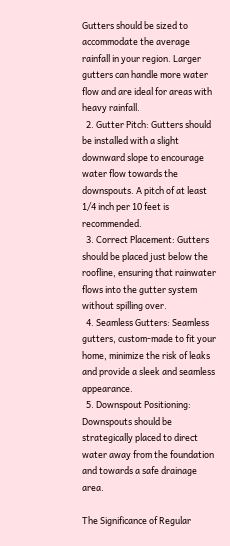Gutters should be sized to accommodate the average rainfall in your region. Larger gutters can handle more water flow and are ideal for areas with heavy rainfall.
  2. Gutter Pitch: Gutters should be installed with a slight downward slope to encourage water flow towards the downspouts. A pitch of at least 1/4 inch per 10 feet is recommended.
  3. Correct Placement: Gutters should be placed just below the roofline, ensuring that rainwater flows into the gutter system without spilling over.
  4. Seamless Gutters: Seamless gutters, custom-made to fit your home, minimize the risk of leaks and provide a sleek and seamless appearance.
  5. Downspout Positioning: Downspouts should be strategically placed to direct water away from the foundation and towards a safe drainage area.

The Significance of Regular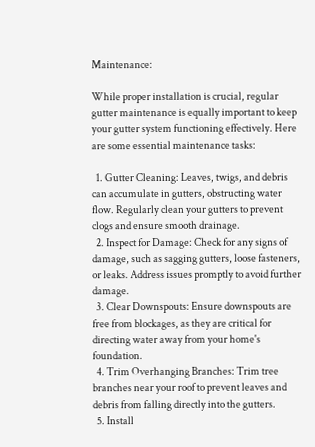Maintenance:

While proper installation is crucial, regular gutter maintenance is equally important to keep your gutter system functioning effectively. Here are some essential maintenance tasks:

  1. Gutter Cleaning: Leaves, twigs, and debris can accumulate in gutters, obstructing water flow. Regularly clean your gutters to prevent clogs and ensure smooth drainage.
  2. Inspect for Damage: Check for any signs of damage, such as sagging gutters, loose fasteners, or leaks. Address issues promptly to avoid further damage.
  3. Clear Downspouts: Ensure downspouts are free from blockages, as they are critical for directing water away from your home's foundation.
  4. Trim Overhanging Branches: Trim tree branches near your roof to prevent leaves and debris from falling directly into the gutters.
  5. Install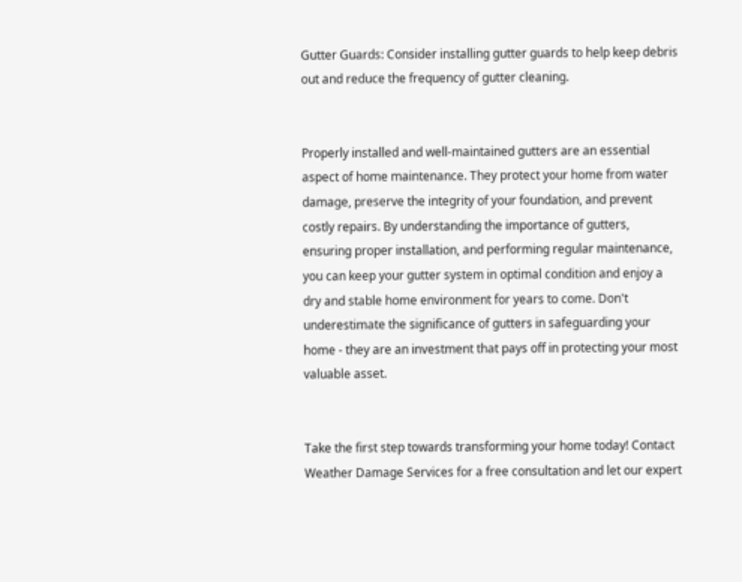Gutter Guards: Consider installing gutter guards to help keep debris out and reduce the frequency of gutter cleaning.


Properly installed and well-maintained gutters are an essential aspect of home maintenance. They protect your home from water damage, preserve the integrity of your foundation, and prevent costly repairs. By understanding the importance of gutters, ensuring proper installation, and performing regular maintenance, you can keep your gutter system in optimal condition and enjoy a dry and stable home environment for years to come. Don't underestimate the significance of gutters in safeguarding your home - they are an investment that pays off in protecting your most valuable asset.


Take the first step towards transforming your home today! Contact Weather Damage Services for a free consultation and let our expert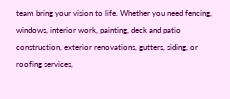team bring your vision to life. Whether you need fencing, windows, interior work, painting, deck and patio construction, exterior renovations, gutters, siding, or roofing services,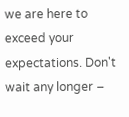we are here to exceed your expectations. Don't wait any longer –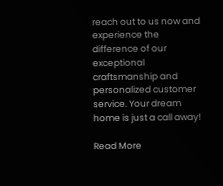reach out to us now and experience the difference of our exceptional craftsmanship and personalized customer service. Your dream home is just a call away!

Read More